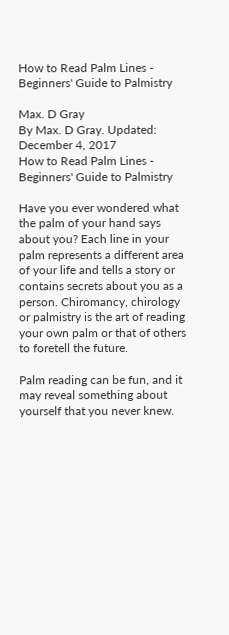How to Read Palm Lines - Beginners' Guide to Palmistry

Max. D Gray
By Max. D Gray. Updated: December 4, 2017
How to Read Palm Lines - Beginners' Guide to Palmistry

Have you ever wondered what the palm of your hand says about you? Each line in your palm represents a different area of your life and tells a story or contains secrets about you as a person. Chiromancy, chirology or palmistry is the art of reading your own palm or that of others to foretell the future.

Palm reading can be fun, and it may reveal something about yourself that you never knew.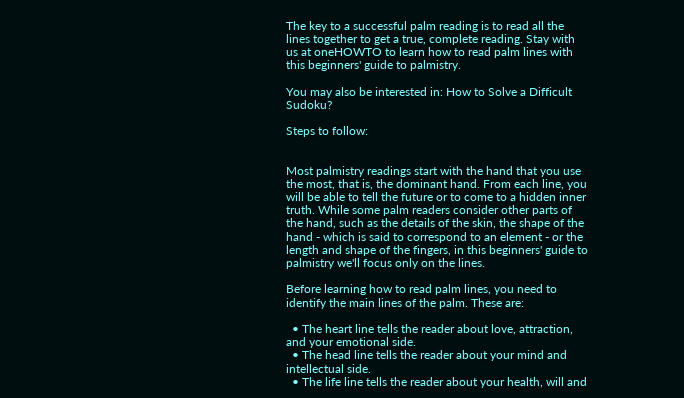The key to a successful palm reading is to read all the lines together to get a true, complete reading. Stay with us at oneHOWTO to learn how to read palm lines with this beginners' guide to palmistry.

You may also be interested in: How to Solve a Difficult Sudoku?

Steps to follow:


Most palmistry readings start with the hand that you use the most, that is, the dominant hand. From each line, you will be able to tell the future or to come to a hidden inner truth. While some palm readers consider other parts of the hand, such as the details of the skin, the shape of the hand - which is said to correspond to an element - or the length and shape of the fingers, in this beginners' guide to palmistry we'll focus only on the lines.

Before learning how to read palm lines, you need to identify the main lines of the palm. These are:

  • The heart line tells the reader about love, attraction, and your emotional side.
  • The head line tells the reader about your mind and intellectual side.
  • The life line tells the reader about your health, will and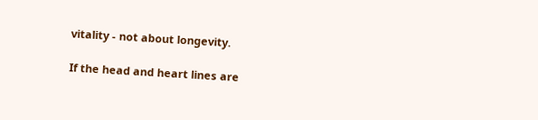vitality - not about longevity.

If the head and heart lines are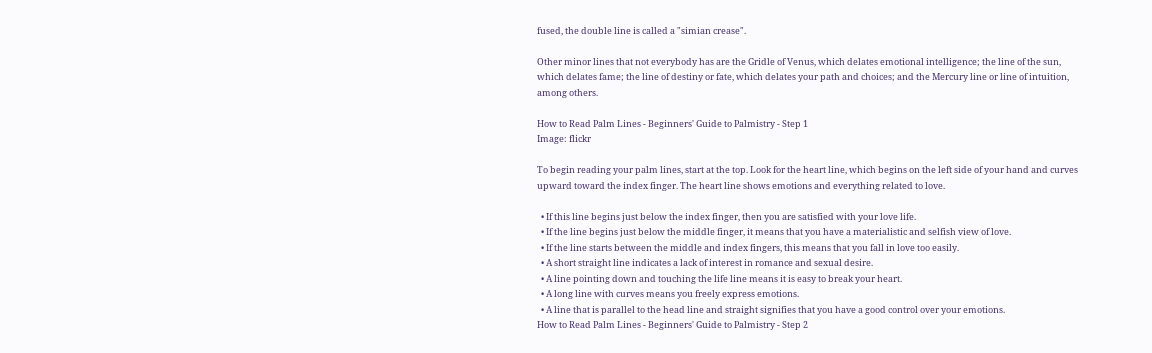fused, the double line is called a "simian crease".

Other minor lines that not everybody has are the Gridle of Venus, which delates emotional intelligence; the line of the sun, which delates fame; the line of destiny or fate, which delates your path and choices; and the Mercury line or line of intuition, among others.

How to Read Palm Lines - Beginners' Guide to Palmistry - Step 1
Image: flickr

To begin reading your palm lines, start at the top. Look for the heart line, which begins on the left side of your hand and curves upward toward the index finger. The heart line shows emotions and everything related to love.

  • If this line begins just below the index finger, then you are satisfied with your love life.
  • If the line begins just below the middle finger, it means that you have a materialistic and selfish view of love.
  • If the line starts between the middle and index fingers, this means that you fall in love too easily.
  • A short straight line indicates a lack of interest in romance and sexual desire.
  • A line pointing down and touching the life line means it is easy to break your heart.
  • A long line with curves means you freely express emotions.
  • A line that is parallel to the head line and straight signifies that you have a good control over your emotions.
How to Read Palm Lines - Beginners' Guide to Palmistry - Step 2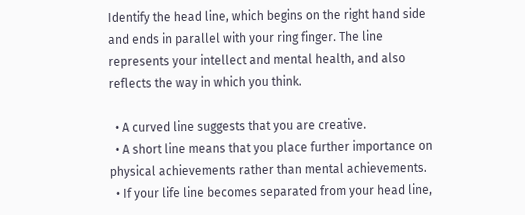Identify the head line, which begins on the right hand side and ends in parallel with your ring finger. The line represents your intellect and mental health, and also reflects the way in which you think.

  • A curved line suggests that you are creative.
  • A short line means that you place further importance on physical achievements rather than mental achievements.
  • If your life line becomes separated from your head line,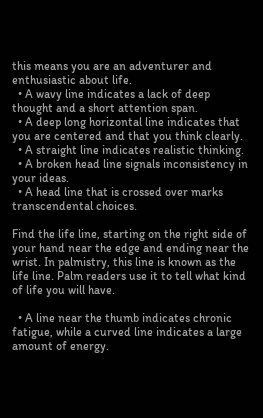this means you are an adventurer and enthusiastic about life.
  • A wavy line indicates a lack of deep thought and a short attention span.
  • A deep long horizontal line indicates that you are centered and that you think clearly.
  • A straight line indicates realistic thinking.
  • A broken head line signals inconsistency in your ideas.
  • A head line that is crossed over marks transcendental choices.

Find the life line, starting on the right side of your hand near the edge and ending near the wrist. In palmistry, this line is known as the life line. Palm readers use it to tell what kind of life you will have.

  • A line near the thumb indicates chronic fatigue, while a curved line indicates a large amount of energy.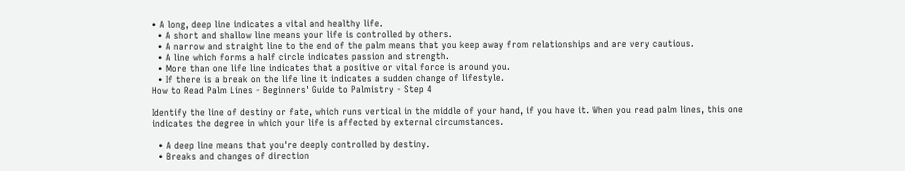• A long, deep line indicates a vital and healthy life.
  • A short and shallow line means your life is controlled by others.
  • A narrow and straight line to the end of the palm means that you keep away from relationships and are very cautious.
  • A line which forms a half circle indicates passion and strength.
  • More than one life line indicates that a positive or vital force is around you.
  • If there is a break on the life line it indicates a sudden change of lifestyle.
How to Read Palm Lines - Beginners' Guide to Palmistry - Step 4

Identify the line of destiny or fate, which runs vertical in the middle of your hand, if you have it. When you read palm lines, this one indicates the degree in which your life is affected by external circumstances.

  • A deep line means that you're deeply controlled by destiny.
  • Breaks and changes of direction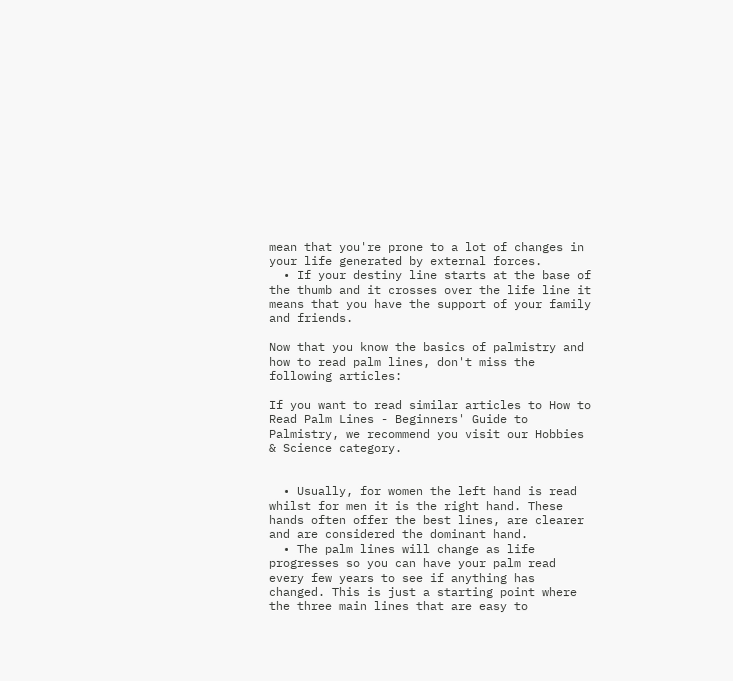mean that you're prone to a lot of changes in your life generated by external forces.
  • If your destiny line starts at the base of the thumb and it crosses over the life line it means that you have the support of your family and friends.

Now that you know the basics of palmistry and how to read palm lines, don't miss the following articles:

If you want to read similar articles to How to Read Palm Lines - Beginners' Guide to Palmistry, we recommend you visit our Hobbies & Science category.


  • Usually, for women the left hand is read whilst for men it is the right hand. These hands often offer the best lines, are clearer and are considered the dominant hand.
  • The palm lines will change as life progresses so you can have your palm read every few years to see if anything has changed. This is just a starting point where the three main lines that are easy to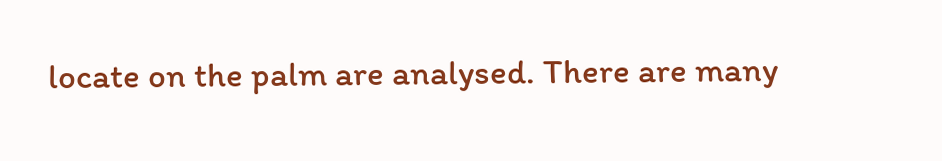locate on the palm are analysed. There are many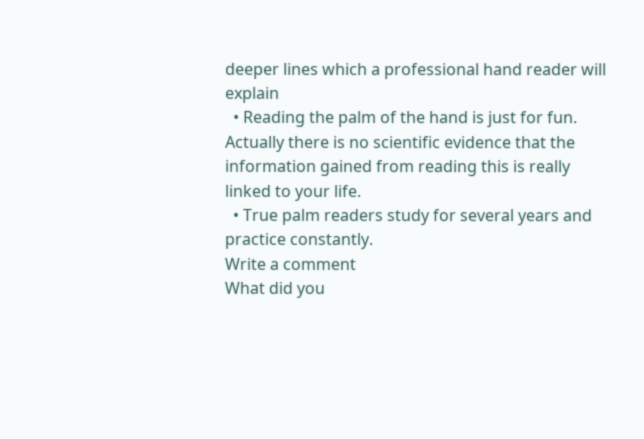deeper lines which a professional hand reader will explain
  • Reading the palm of the hand is just for fun. Actually there is no scientific evidence that the information gained from reading this is really linked to your life.
  • True palm readers study for several years and practice constantly.
Write a comment
What did you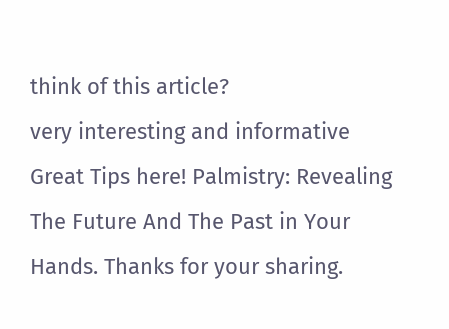think of this article?
very interesting and informative
Great Tips here! Palmistry: Revealing The Future And The Past in Your Hands. Thanks for your sharing.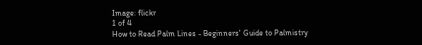Image: flickr
1 of 4
How to Read Palm Lines - Beginners' Guide to Palmistry